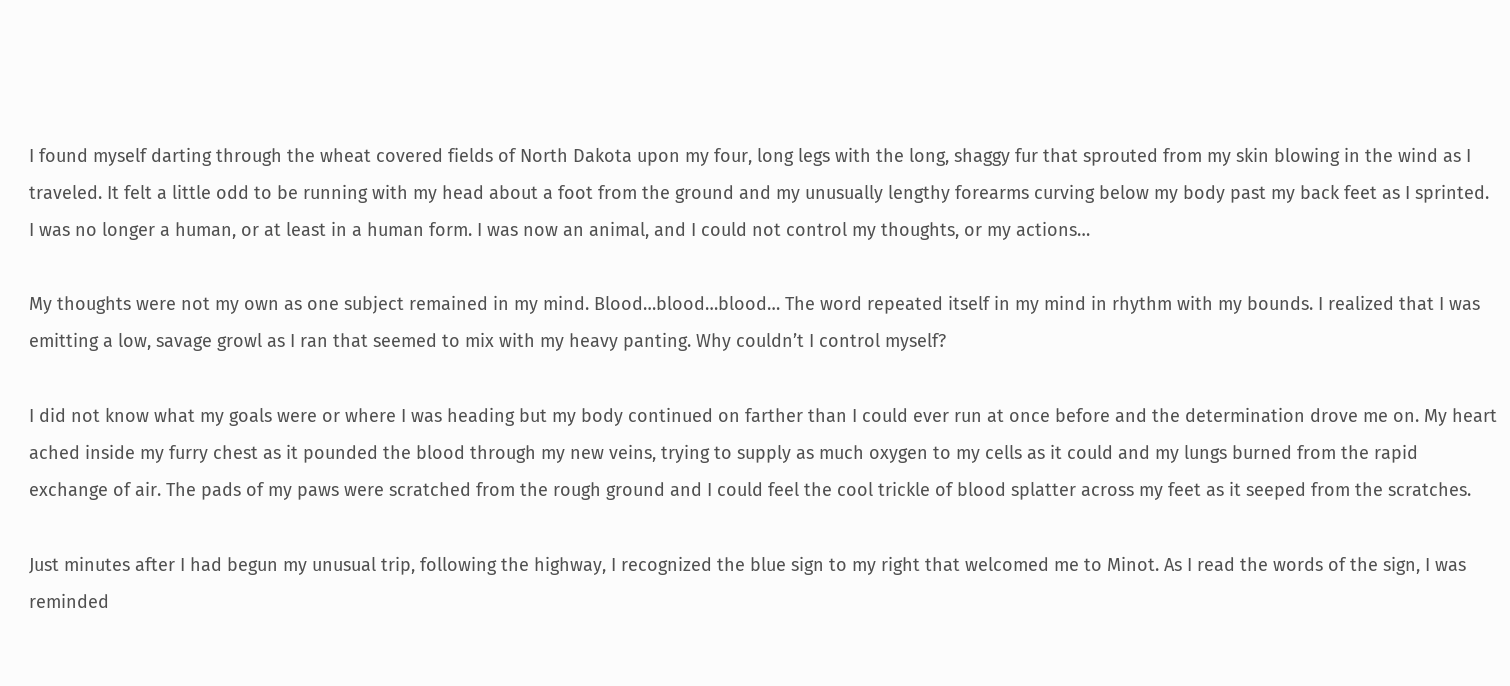I found myself darting through the wheat covered fields of North Dakota upon my four, long legs with the long, shaggy fur that sprouted from my skin blowing in the wind as I traveled. It felt a little odd to be running with my head about a foot from the ground and my unusually lengthy forearms curving below my body past my back feet as I sprinted. I was no longer a human, or at least in a human form. I was now an animal, and I could not control my thoughts, or my actions…

My thoughts were not my own as one subject remained in my mind. Blood…blood…blood… The word repeated itself in my mind in rhythm with my bounds. I realized that I was emitting a low, savage growl as I ran that seemed to mix with my heavy panting. Why couldn’t I control myself?

I did not know what my goals were or where I was heading but my body continued on farther than I could ever run at once before and the determination drove me on. My heart ached inside my furry chest as it pounded the blood through my new veins, trying to supply as much oxygen to my cells as it could and my lungs burned from the rapid exchange of air. The pads of my paws were scratched from the rough ground and I could feel the cool trickle of blood splatter across my feet as it seeped from the scratches.

Just minutes after I had begun my unusual trip, following the highway, I recognized the blue sign to my right that welcomed me to Minot. As I read the words of the sign, I was reminded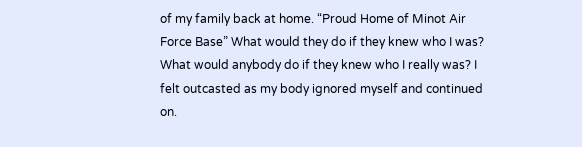of my family back at home. “Proud Home of Minot Air Force Base” What would they do if they knew who I was? What would anybody do if they knew who I really was? I felt outcasted as my body ignored myself and continued on.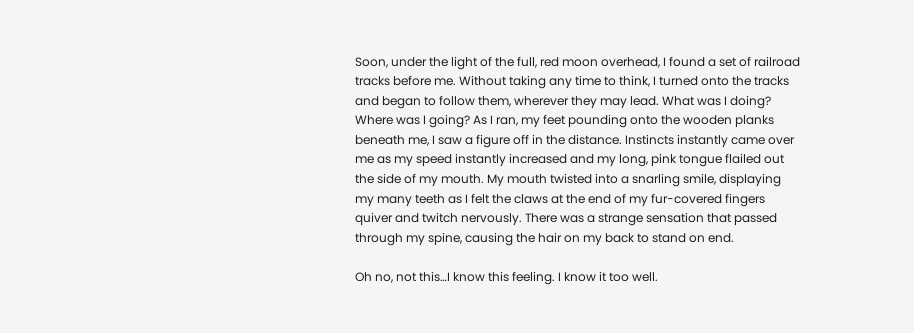Soon, under the light of the full, red moon overhead, I found a set of railroad tracks before me. Without taking any time to think, I turned onto the tracks and began to follow them, wherever they may lead. What was I doing? Where was I going? As I ran, my feet pounding onto the wooden planks beneath me, I saw a figure off in the distance. Instincts instantly came over me as my speed instantly increased and my long, pink tongue flailed out the side of my mouth. My mouth twisted into a snarling smile, displaying my many teeth as I felt the claws at the end of my fur-covered fingers quiver and twitch nervously. There was a strange sensation that passed through my spine, causing the hair on my back to stand on end.

Oh no, not this…I know this feeling. I know it too well.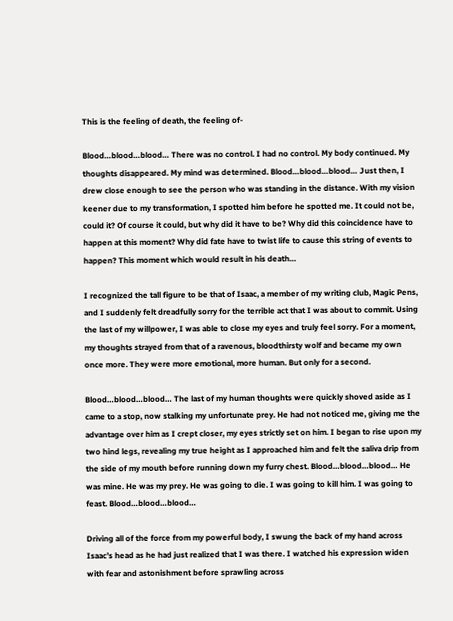This is the feeling of death, the feeling of-

Blood…blood…blood… There was no control. I had no control. My body continued. My thoughts disappeared. My mind was determined. Blood…blood…blood… Just then, I drew close enough to see the person who was standing in the distance. With my vision keener due to my transformation, I spotted him before he spotted me. It could not be, could it? Of course it could, but why did it have to be? Why did this coincidence have to happen at this moment? Why did fate have to twist life to cause this string of events to happen? This moment which would result in his death…

I recognized the tall figure to be that of Isaac, a member of my writing club, Magic Pens, and I suddenly felt dreadfully sorry for the terrible act that I was about to commit. Using the last of my willpower, I was able to close my eyes and truly feel sorry. For a moment, my thoughts strayed from that of a ravenous, bloodthirsty wolf and became my own once more. They were more emotional, more human. But only for a second.

Blood…blood…blood… The last of my human thoughts were quickly shoved aside as I came to a stop, now stalking my unfortunate prey. He had not noticed me, giving me the advantage over him as I crept closer, my eyes strictly set on him. I began to rise upon my two hind legs, revealing my true height as I approached him and felt the saliva drip from the side of my mouth before running down my furry chest. Blood…blood…blood… He was mine. He was my prey. He was going to die. I was going to kill him. I was going to feast. Blood…blood…blood…

Driving all of the force from my powerful body, I swung the back of my hand across Isaac’s head as he had just realized that I was there. I watched his expression widen with fear and astonishment before sprawling across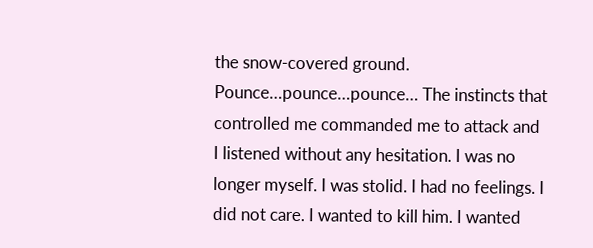the snow-covered ground. Pounce…pounce…pounce… The instincts that controlled me commanded me to attack and I listened without any hesitation. I was no longer myself. I was stolid. I had no feelings. I did not care. I wanted to kill him. I wanted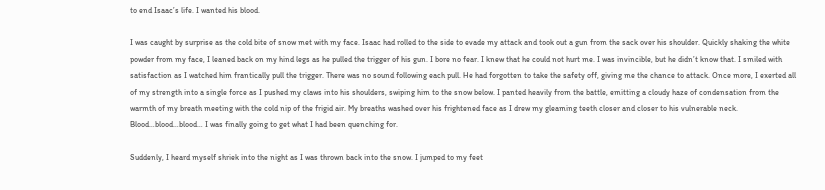to end Isaac’s life. I wanted his blood.

I was caught by surprise as the cold bite of snow met with my face. Isaac had rolled to the side to evade my attack and took out a gun from the sack over his shoulder. Quickly shaking the white powder from my face, I leaned back on my hind legs as he pulled the trigger of his gun. I bore no fear. I knew that he could not hurt me. I was invincible, but he didn’t know that. I smiled with satisfaction as I watched him frantically pull the trigger. There was no sound following each pull. He had forgotten to take the safety off, giving me the chance to attack. Once more, I exerted all of my strength into a single force as I pushed my claws into his shoulders, swiping him to the snow below. I panted heavily from the battle, emitting a cloudy haze of condensation from the warmth of my breath meeting with the cold nip of the frigid air. My breaths washed over his frightened face as I drew my gleaming teeth closer and closer to his vulnerable neck. Blood…blood…blood… I was finally going to get what I had been quenching for.

Suddenly, I heard myself shriek into the night as I was thrown back into the snow. I jumped to my feet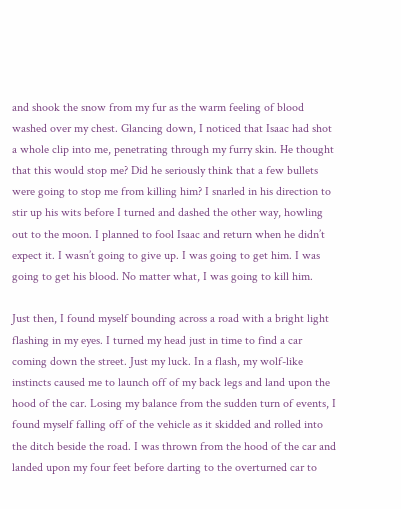and shook the snow from my fur as the warm feeling of blood washed over my chest. Glancing down, I noticed that Isaac had shot a whole clip into me, penetrating through my furry skin. He thought that this would stop me? Did he seriously think that a few bullets were going to stop me from killing him? I snarled in his direction to stir up his wits before I turned and dashed the other way, howling out to the moon. I planned to fool Isaac and return when he didn’t expect it. I wasn’t going to give up. I was going to get him. I was going to get his blood. No matter what, I was going to kill him.

Just then, I found myself bounding across a road with a bright light flashing in my eyes. I turned my head just in time to find a car coming down the street. Just my luck. In a flash, my wolf-like instincts caused me to launch off of my back legs and land upon the hood of the car. Losing my balance from the sudden turn of events, I found myself falling off of the vehicle as it skidded and rolled into the ditch beside the road. I was thrown from the hood of the car and landed upon my four feet before darting to the overturned car to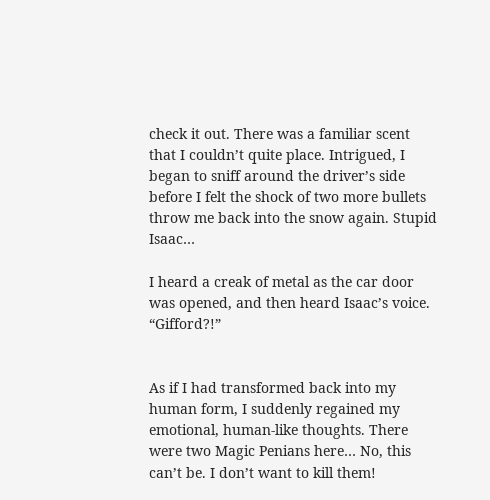check it out. There was a familiar scent that I couldn’t quite place. Intrigued, I began to sniff around the driver’s side before I felt the shock of two more bullets throw me back into the snow again. Stupid Isaac…

I heard a creak of metal as the car door was opened, and then heard Isaac’s voice. “Gifford?!”


As if I had transformed back into my human form, I suddenly regained my emotional, human-like thoughts. There were two Magic Penians here… No, this can’t be. I don’t want to kill them!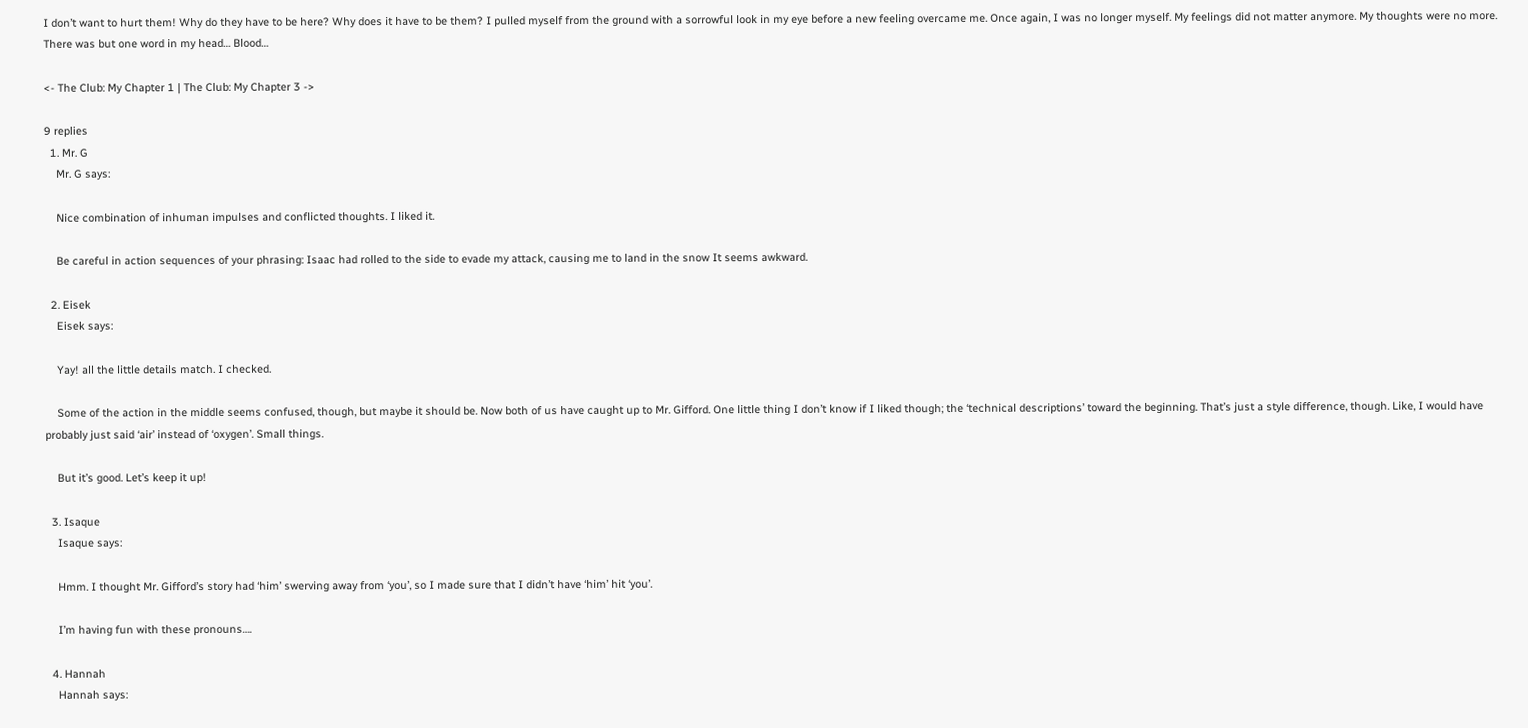I don’t want to hurt them! Why do they have to be here? Why does it have to be them? I pulled myself from the ground with a sorrowful look in my eye before a new feeling overcame me. Once again, I was no longer myself. My feelings did not matter anymore. My thoughts were no more. There was but one word in my head… Blood…

<- The Club: My Chapter 1 | The Club: My Chapter 3 ->

9 replies
  1. Mr. G
    Mr. G says:

    Nice combination of inhuman impulses and conflicted thoughts. I liked it.

    Be careful in action sequences of your phrasing: Isaac had rolled to the side to evade my attack, causing me to land in the snow It seems awkward.

  2. Eisek
    Eisek says:

    Yay! all the little details match. I checked.

    Some of the action in the middle seems confused, though, but maybe it should be. Now both of us have caught up to Mr. Gifford. One little thing I don’t know if I liked though; the ‘technical descriptions’ toward the beginning. That’s just a style difference, though. Like, I would have probably just said ‘air’ instead of ‘oxygen’. Small things.

    But it’s good. Let’s keep it up!

  3. Isaque
    Isaque says:

    Hmm. I thought Mr. Gifford’s story had ‘him’ swerving away from ‘you’, so I made sure that I didn’t have ‘him’ hit ‘you’.

    I’m having fun with these pronouns….

  4. Hannah
    Hannah says: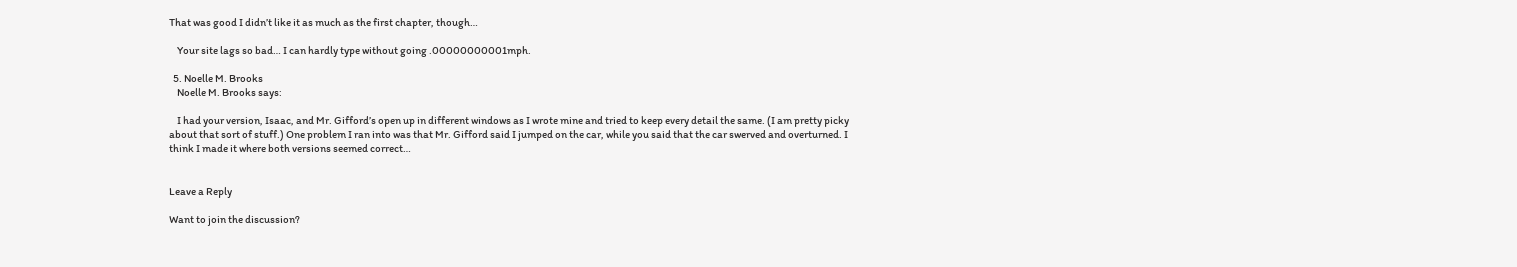That was good I didn’t like it as much as the first chapter, though…

    Your site lags so bad… I can hardly type without going .00000000001mph.

  5. Noelle M. Brooks
    Noelle M. Brooks says:

    I had your version, Isaac, and Mr. Gifford’s open up in different windows as I wrote mine and tried to keep every detail the same. (I am pretty picky about that sort of stuff.) One problem I ran into was that Mr. Gifford said I jumped on the car, while you said that the car swerved and overturned. I think I made it where both versions seemed correct…


Leave a Reply

Want to join the discussion?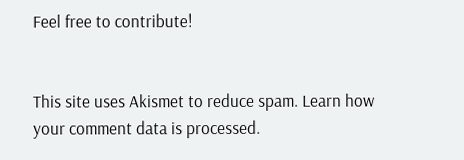Feel free to contribute!


This site uses Akismet to reduce spam. Learn how your comment data is processed.